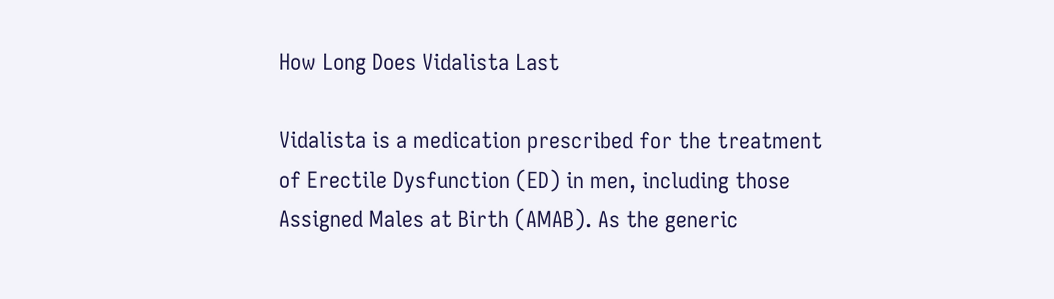How Long Does Vidalista Last

Vidalista is a medication prescribed for the treatment of Erectile Dysfunction (ED) in men, including those Assigned Males at Birth (AMAB). As the generic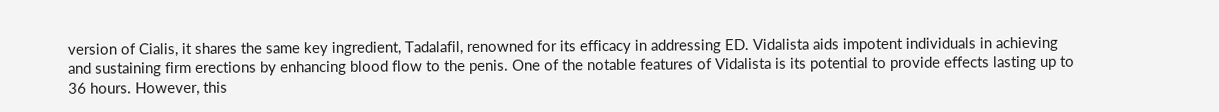version of Cialis, it shares the same key ingredient, Tadalafil, renowned for its efficacy in addressing ED. Vidalista aids impotent individuals in achieving and sustaining firm erections by enhancing blood flow to the penis. One of the notable features of Vidalista is its potential to provide effects lasting up to 36 hours. However, this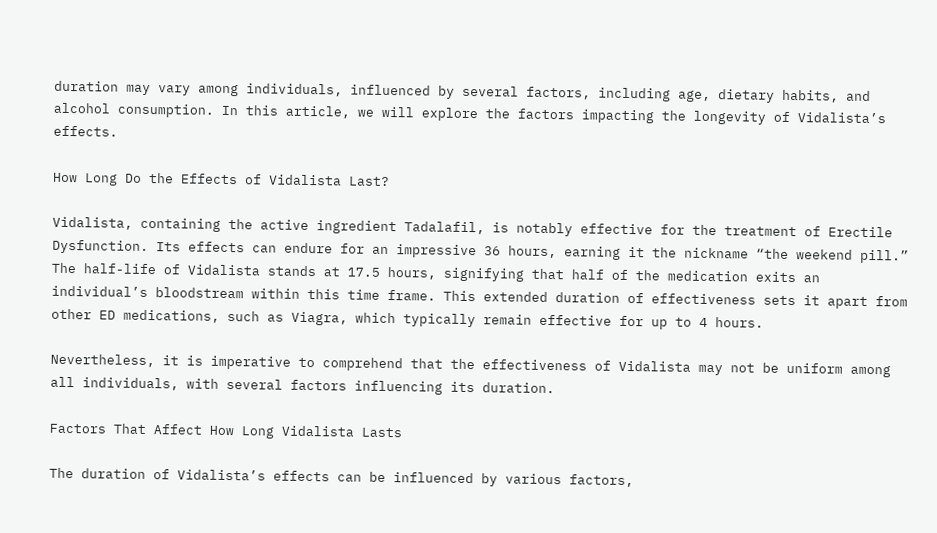duration may vary among individuals, influenced by several factors, including age, dietary habits, and alcohol consumption. In this article, we will explore the factors impacting the longevity of Vidalista’s effects.

How Long Do the Effects of Vidalista Last?

Vidalista, containing the active ingredient Tadalafil, is notably effective for the treatment of Erectile Dysfunction. Its effects can endure for an impressive 36 hours, earning it the nickname “the weekend pill.” The half-life of Vidalista stands at 17.5 hours, signifying that half of the medication exits an individual’s bloodstream within this time frame. This extended duration of effectiveness sets it apart from other ED medications, such as Viagra, which typically remain effective for up to 4 hours.

Nevertheless, it is imperative to comprehend that the effectiveness of Vidalista may not be uniform among all individuals, with several factors influencing its duration.

Factors That Affect How Long Vidalista Lasts

The duration of Vidalista’s effects can be influenced by various factors,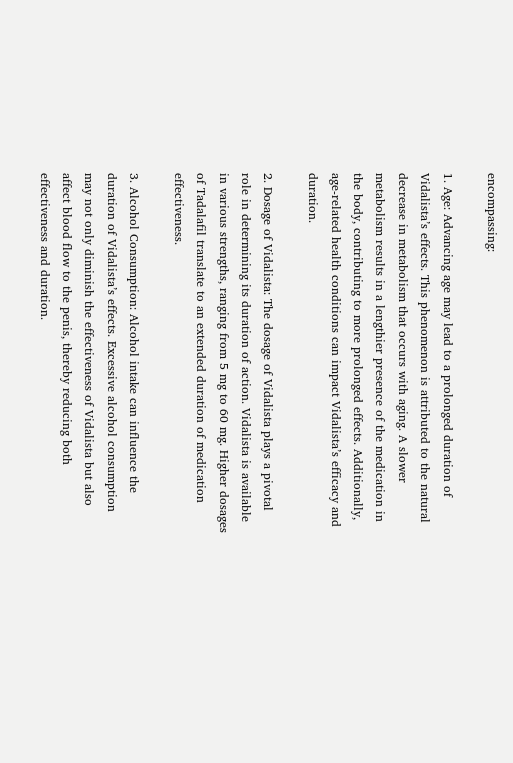encompassing:

1. Age: Advancing age may lead to a prolonged duration of Vidalista’s effects. This phenomenon is attributed to the natural decrease in metabolism that occurs with aging. A slower metabolism results in a lengthier presence of the medication in the body, contributing to more prolonged effects. Additionally, age-related health conditions can impact Vidalista’s efficacy and duration.

2. Dosage of Vidalista: The dosage of Vidalista plays a pivotal role in determining its duration of action. Vidalista is available in various strengths, ranging from 5 mg to 60 mg. Higher dosages of Tadalafil translate to an extended duration of medication effectiveness.

3. Alcohol Consumption: Alcohol intake can influence the duration of Vidalista’s effects. Excessive alcohol consumption may not only diminish the effectiveness of Vidalista but also affect blood flow to the penis, thereby reducing both effectiveness and duration.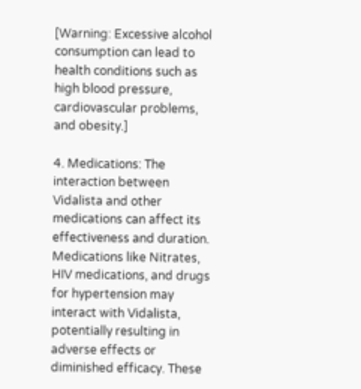[Warning: Excessive alcohol consumption can lead to health conditions such as high blood pressure, cardiovascular problems, and obesity.]

4. Medications: The interaction between Vidalista and other medications can affect its effectiveness and duration. Medications like Nitrates, HIV medications, and drugs for hypertension may interact with Vidalista, potentially resulting in adverse effects or diminished efficacy. These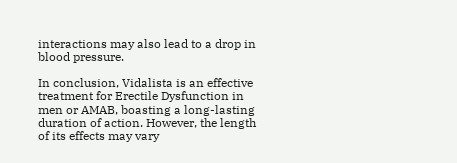interactions may also lead to a drop in blood pressure.

In conclusion, Vidalista is an effective treatment for Erectile Dysfunction in men or AMAB, boasting a long-lasting duration of action. However, the length of its effects may vary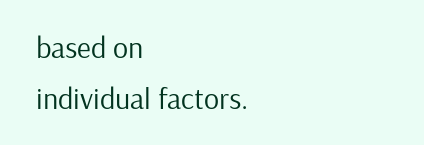based on individual factors.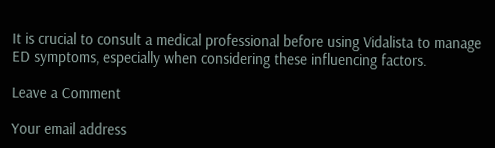It is crucial to consult a medical professional before using Vidalista to manage ED symptoms, especially when considering these influencing factors.

Leave a Comment

Your email address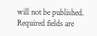will not be published. Required fields are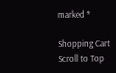marked *

Shopping Cart
Scroll to Top